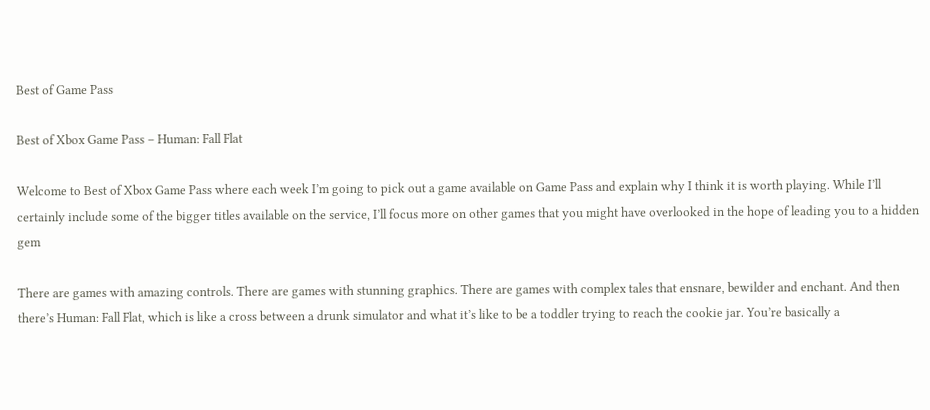Best of Game Pass

Best of Xbox Game Pass – Human: Fall Flat

Welcome to Best of Xbox Game Pass where each week I’m going to pick out a game available on Game Pass and explain why I think it is worth playing. While I’ll certainly include some of the bigger titles available on the service, I’ll focus more on other games that you might have overlooked in the hope of leading you to a hidden gem

There are games with amazing controls. There are games with stunning graphics. There are games with complex tales that ensnare, bewilder and enchant. And then there’s Human: Fall Flat, which is like a cross between a drunk simulator and what it’s like to be a toddler trying to reach the cookie jar. You’re basically a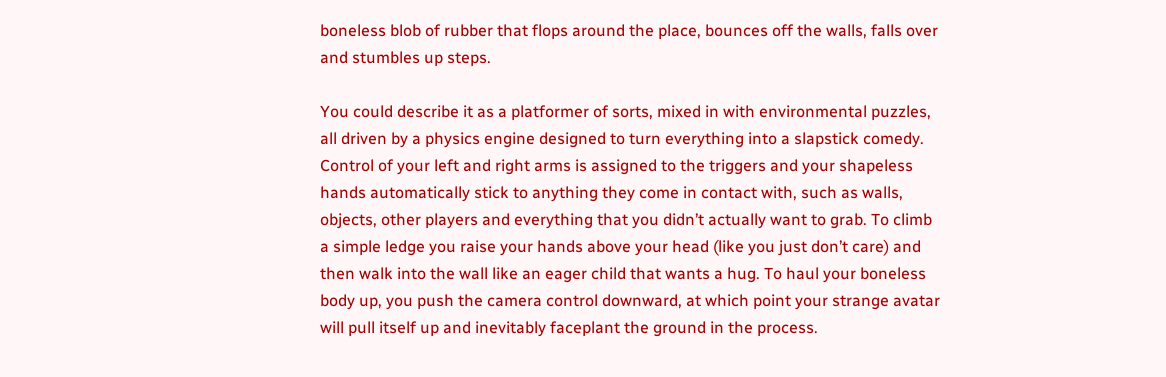boneless blob of rubber that flops around the place, bounces off the walls, falls over and stumbles up steps.

You could describe it as a platformer of sorts, mixed in with environmental puzzles, all driven by a physics engine designed to turn everything into a slapstick comedy. Control of your left and right arms is assigned to the triggers and your shapeless hands automatically stick to anything they come in contact with, such as walls, objects, other players and everything that you didn’t actually want to grab. To climb a simple ledge you raise your hands above your head (like you just don’t care) and then walk into the wall like an eager child that wants a hug. To haul your boneless body up, you push the camera control downward, at which point your strange avatar will pull itself up and inevitably faceplant the ground in the process.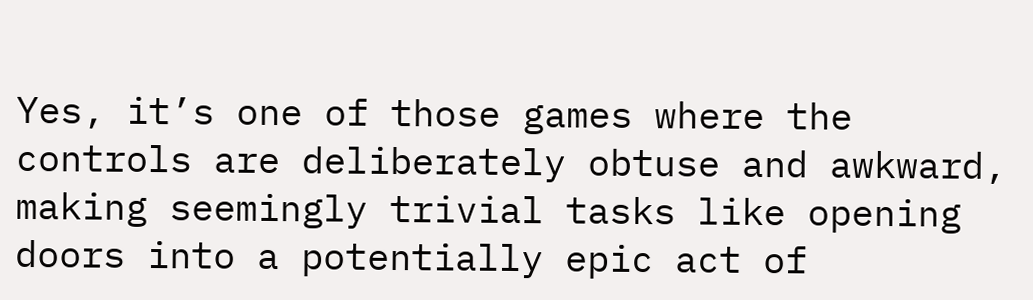Yes, it’s one of those games where the controls are deliberately obtuse and awkward, making seemingly trivial tasks like opening doors into a potentially epic act of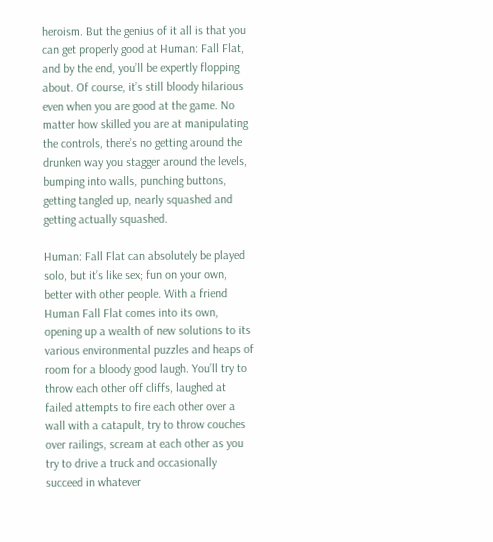heroism. But the genius of it all is that you can get properly good at Human: Fall Flat, and by the end, you’ll be expertly flopping about. Of course, it’s still bloody hilarious even when you are good at the game. No matter how skilled you are at manipulating the controls, there’s no getting around the drunken way you stagger around the levels, bumping into walls, punching buttons, getting tangled up, nearly squashed and getting actually squashed.

Human: Fall Flat can absolutely be played solo, but it’s like sex; fun on your own, better with other people. With a friend Human Fall Flat comes into its own, opening up a wealth of new solutions to its various environmental puzzles and heaps of room for a bloody good laugh. You’ll try to throw each other off cliffs, laughed at failed attempts to fire each other over a wall with a catapult, try to throw couches over railings, scream at each other as you try to drive a truck and occasionally succeed in whatever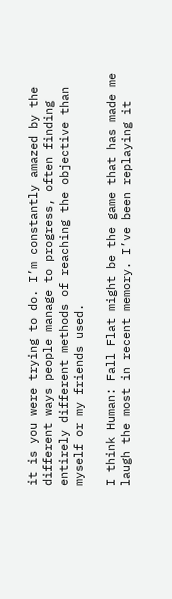it is you were trying to do. I’m constantly amazed by the different ways people manage to progress, often finding entirely different methods of reaching the objective than myself or my friends used.

I think Human: Fall Flat might be the game that has made me laugh the most in recent memory. I’ve been replaying it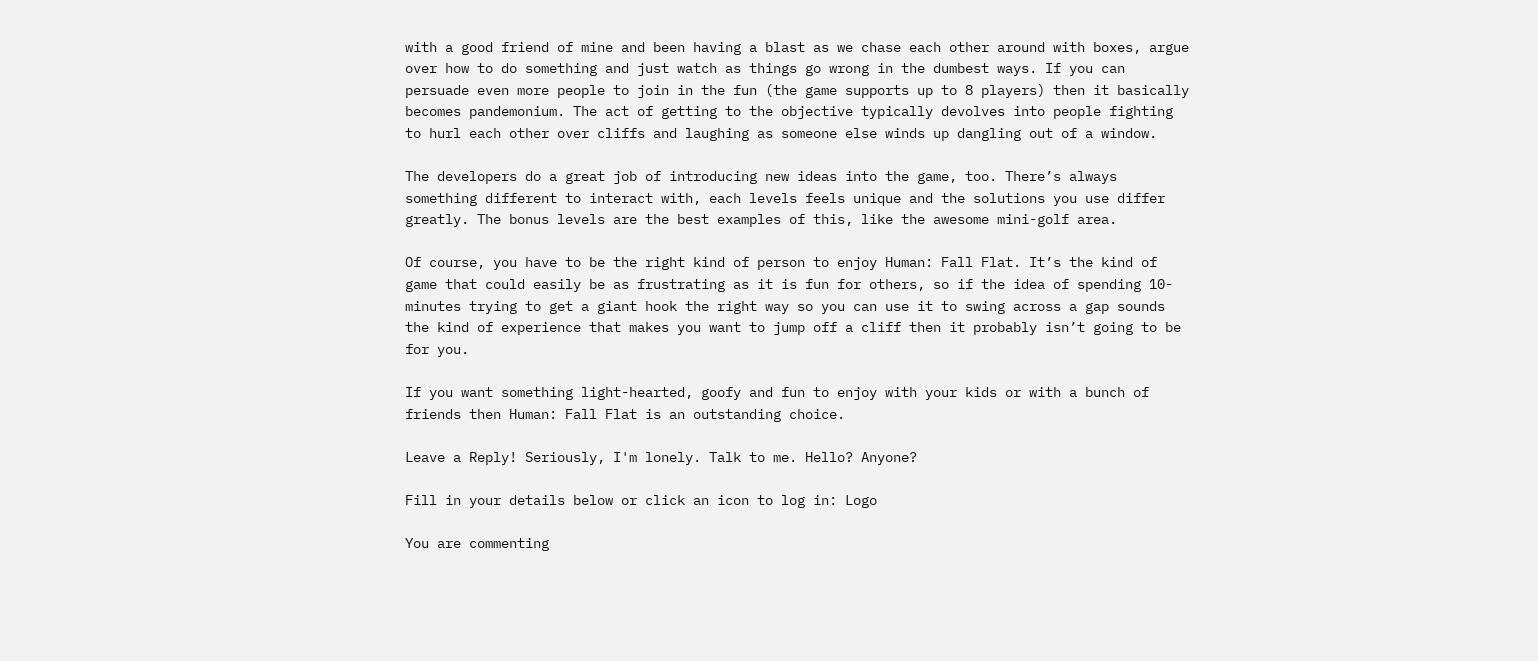with a good friend of mine and been having a blast as we chase each other around with boxes, argue over how to do something and just watch as things go wrong in the dumbest ways. If you can persuade even more people to join in the fun (the game supports up to 8 players) then it basically becomes pandemonium. The act of getting to the objective typically devolves into people fighting to hurl each other over cliffs and laughing as someone else winds up dangling out of a window.

The developers do a great job of introducing new ideas into the game, too. There’s always something different to interact with, each levels feels unique and the solutions you use differ greatly. The bonus levels are the best examples of this, like the awesome mini-golf area.

Of course, you have to be the right kind of person to enjoy Human: Fall Flat. It’s the kind of game that could easily be as frustrating as it is fun for others, so if the idea of spending 10-minutes trying to get a giant hook the right way so you can use it to swing across a gap sounds the kind of experience that makes you want to jump off a cliff then it probably isn’t going to be for you.

If you want something light-hearted, goofy and fun to enjoy with your kids or with a bunch of friends then Human: Fall Flat is an outstanding choice.

Leave a Reply! Seriously, I'm lonely. Talk to me. Hello? Anyone?

Fill in your details below or click an icon to log in: Logo

You are commenting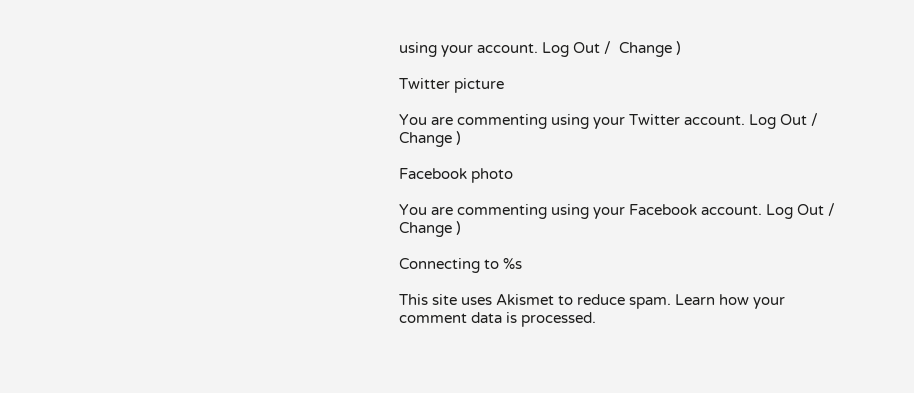using your account. Log Out /  Change )

Twitter picture

You are commenting using your Twitter account. Log Out /  Change )

Facebook photo

You are commenting using your Facebook account. Log Out /  Change )

Connecting to %s

This site uses Akismet to reduce spam. Learn how your comment data is processed.